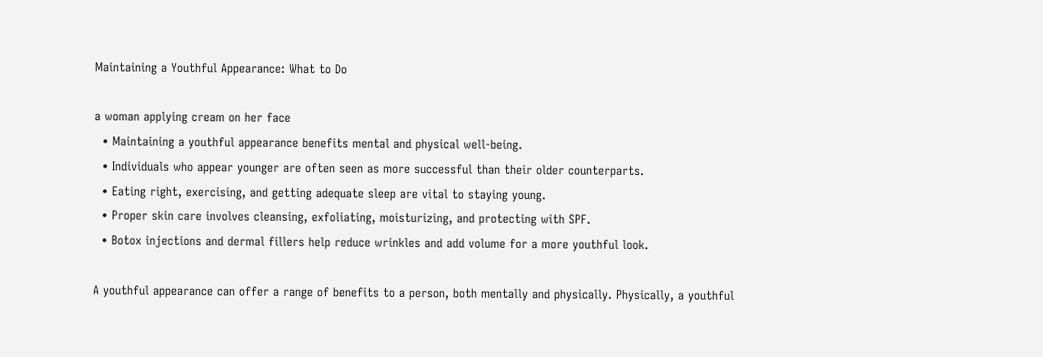Maintaining a Youthful Appearance: What to Do

a woman applying cream on her face
  • Maintaining a youthful appearance benefits mental and physical well-being.
  • Individuals who appear younger are often seen as more successful than their older counterparts.
  • Eating right, exercising, and getting adequate sleep are vital to staying young.
  • Proper skin care involves cleansing, exfoliating, moisturizing, and protecting with SPF.
  • Botox injections and dermal fillers help reduce wrinkles and add volume for a more youthful look.

A youthful appearance can offer a range of benefits to a person, both mentally and physically. Physically, a youthful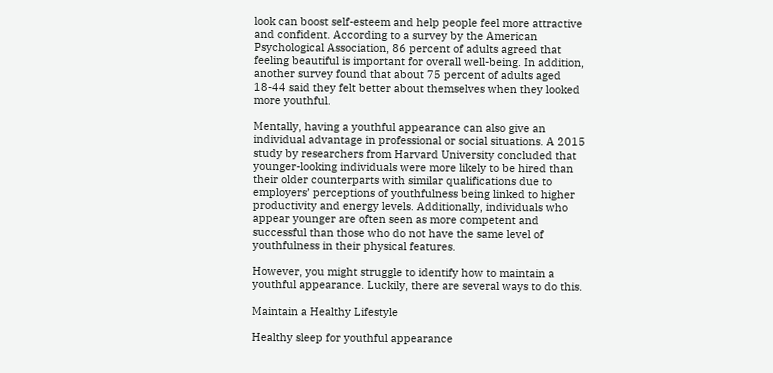look can boost self-esteem and help people feel more attractive and confident. According to a survey by the American Psychological Association, 86 percent of adults agreed that feeling beautiful is important for overall well-being. In addition, another survey found that about 75 percent of adults aged 18-44 said they felt better about themselves when they looked more youthful.

Mentally, having a youthful appearance can also give an individual advantage in professional or social situations. A 2015 study by researchers from Harvard University concluded that younger-looking individuals were more likely to be hired than their older counterparts with similar qualifications due to employers’ perceptions of youthfulness being linked to higher productivity and energy levels. Additionally, individuals who appear younger are often seen as more competent and successful than those who do not have the same level of youthfulness in their physical features.

However, you might struggle to identify how to maintain a youthful appearance. Luckily, there are several ways to do this.

Maintain a Healthy Lifestyle

Healthy sleep for youthful appearance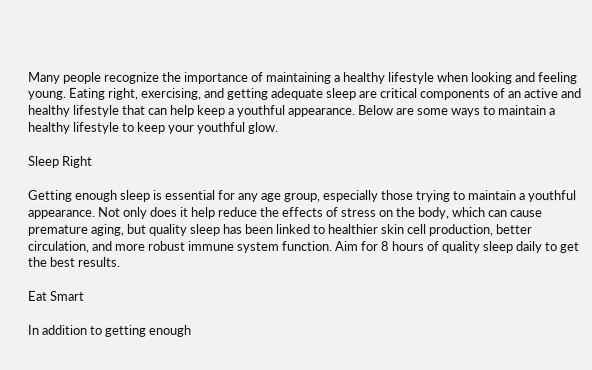Many people recognize the importance of maintaining a healthy lifestyle when looking and feeling young. Eating right, exercising, and getting adequate sleep are critical components of an active and healthy lifestyle that can help keep a youthful appearance. Below are some ways to maintain a healthy lifestyle to keep your youthful glow.

Sleep Right

Getting enough sleep is essential for any age group, especially those trying to maintain a youthful appearance. Not only does it help reduce the effects of stress on the body, which can cause premature aging, but quality sleep has been linked to healthier skin cell production, better circulation, and more robust immune system function. Aim for 8 hours of quality sleep daily to get the best results.

Eat Smart

In addition to getting enough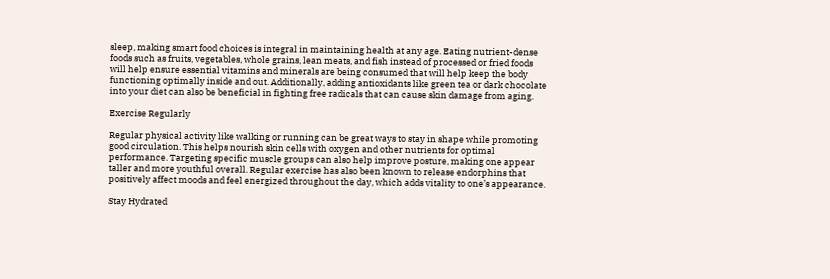sleep, making smart food choices is integral in maintaining health at any age. Eating nutrient-dense foods such as fruits, vegetables, whole grains, lean meats, and fish instead of processed or fried foods will help ensure essential vitamins and minerals are being consumed that will help keep the body functioning optimally inside and out. Additionally, adding antioxidants like green tea or dark chocolate into your diet can also be beneficial in fighting free radicals that can cause skin damage from aging.

Exercise Regularly

Regular physical activity like walking or running can be great ways to stay in shape while promoting good circulation. This helps nourish skin cells with oxygen and other nutrients for optimal performance. Targeting specific muscle groups can also help improve posture, making one appear taller and more youthful overall. Regular exercise has also been known to release endorphins that positively affect moods and feel energized throughout the day, which adds vitality to one’s appearance.

Stay Hydrated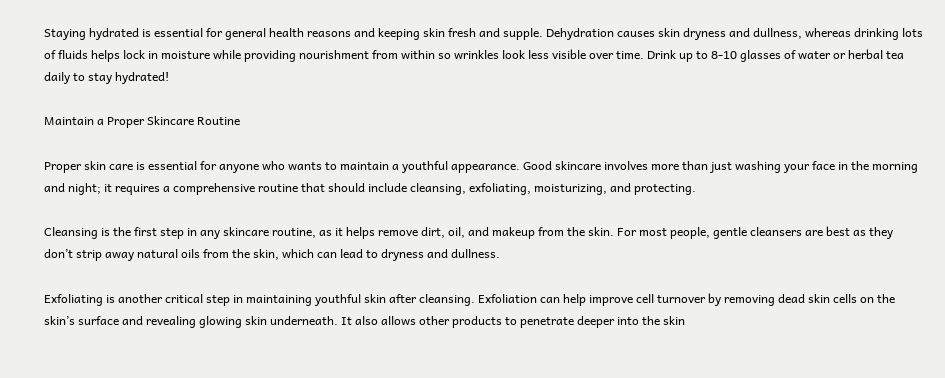Staying hydrated is essential for general health reasons and keeping skin fresh and supple. Dehydration causes skin dryness and dullness, whereas drinking lots of fluids helps lock in moisture while providing nourishment from within so wrinkles look less visible over time. Drink up to 8-10 glasses of water or herbal tea daily to stay hydrated!

Maintain a Proper Skincare Routine

Proper skin care is essential for anyone who wants to maintain a youthful appearance. Good skincare involves more than just washing your face in the morning and night; it requires a comprehensive routine that should include cleansing, exfoliating, moisturizing, and protecting.

Cleansing is the first step in any skincare routine, as it helps remove dirt, oil, and makeup from the skin. For most people, gentle cleansers are best as they don’t strip away natural oils from the skin, which can lead to dryness and dullness.

Exfoliating is another critical step in maintaining youthful skin after cleansing. Exfoliation can help improve cell turnover by removing dead skin cells on the skin’s surface and revealing glowing skin underneath. It also allows other products to penetrate deeper into the skin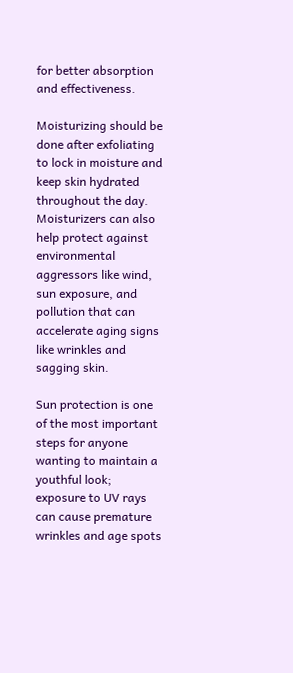for better absorption and effectiveness.

Moisturizing should be done after exfoliating to lock in moisture and keep skin hydrated throughout the day. Moisturizers can also help protect against environmental aggressors like wind, sun exposure, and pollution that can accelerate aging signs like wrinkles and sagging skin.

Sun protection is one of the most important steps for anyone wanting to maintain a youthful look; exposure to UV rays can cause premature wrinkles and age spots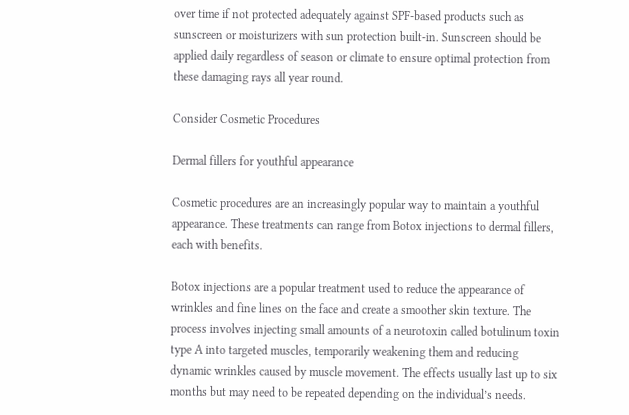over time if not protected adequately against SPF-based products such as sunscreen or moisturizers with sun protection built-in. Sunscreen should be applied daily regardless of season or climate to ensure optimal protection from these damaging rays all year round.

Consider Cosmetic Procedures

Dermal fillers for youthful appearance

Cosmetic procedures are an increasingly popular way to maintain a youthful appearance. These treatments can range from Botox injections to dermal fillers, each with benefits.

Botox injections are a popular treatment used to reduce the appearance of wrinkles and fine lines on the face and create a smoother skin texture. The process involves injecting small amounts of a neurotoxin called botulinum toxin type A into targeted muscles, temporarily weakening them and reducing dynamic wrinkles caused by muscle movement. The effects usually last up to six months but may need to be repeated depending on the individual’s needs.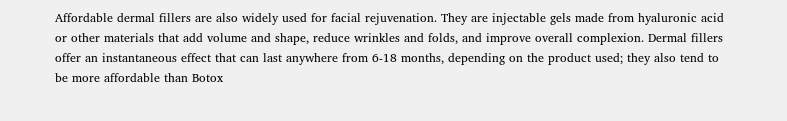Affordable dermal fillers are also widely used for facial rejuvenation. They are injectable gels made from hyaluronic acid or other materials that add volume and shape, reduce wrinkles and folds, and improve overall complexion. Dermal fillers offer an instantaneous effect that can last anywhere from 6-18 months, depending on the product used; they also tend to be more affordable than Botox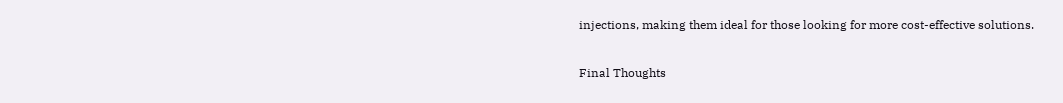injections, making them ideal for those looking for more cost-effective solutions.

Final Thoughts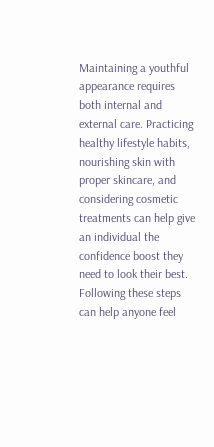Maintaining a youthful appearance requires both internal and external care. Practicing healthy lifestyle habits, nourishing skin with proper skincare, and considering cosmetic treatments can help give an individual the confidence boost they need to look their best. Following these steps can help anyone feel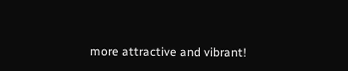more attractive and vibrant!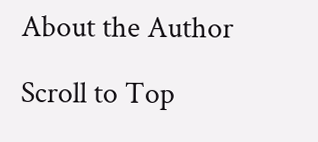About the Author

Scroll to Top